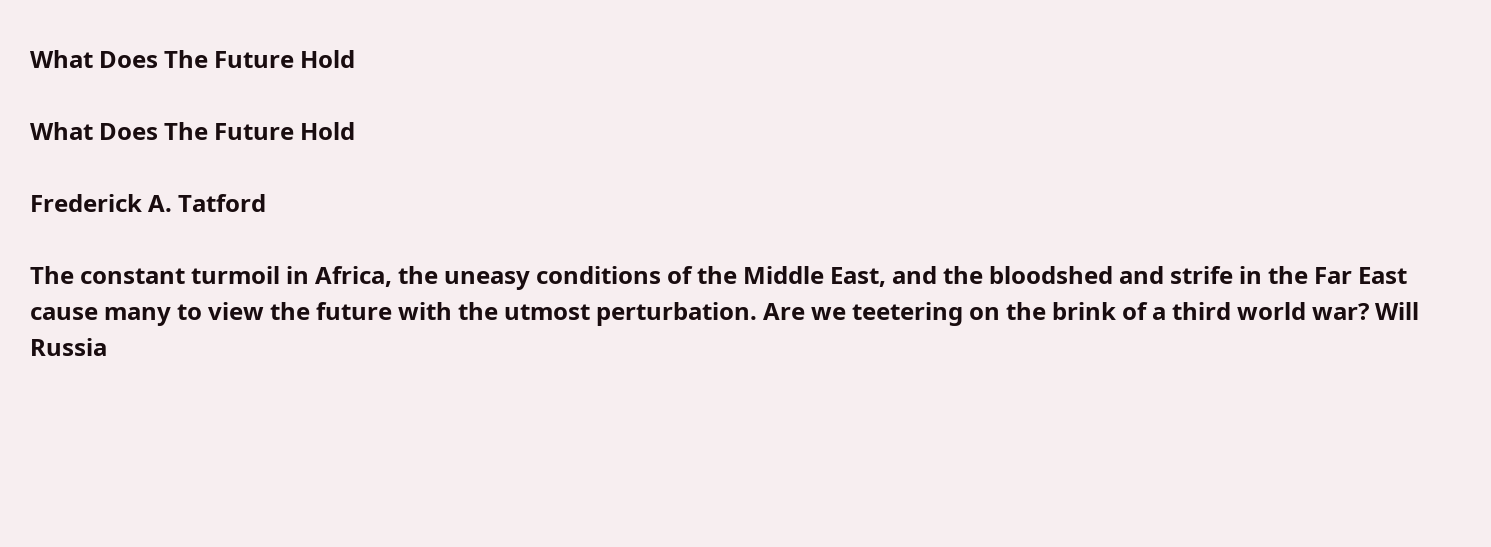What Does The Future Hold

What Does The Future Hold

Frederick A. Tatford

The constant turmoil in Africa, the uneasy conditions of the Middle East, and the bloodshed and strife in the Far East cause many to view the future with the utmost perturbation. Are we teetering on the brink of a third world war? Will Russia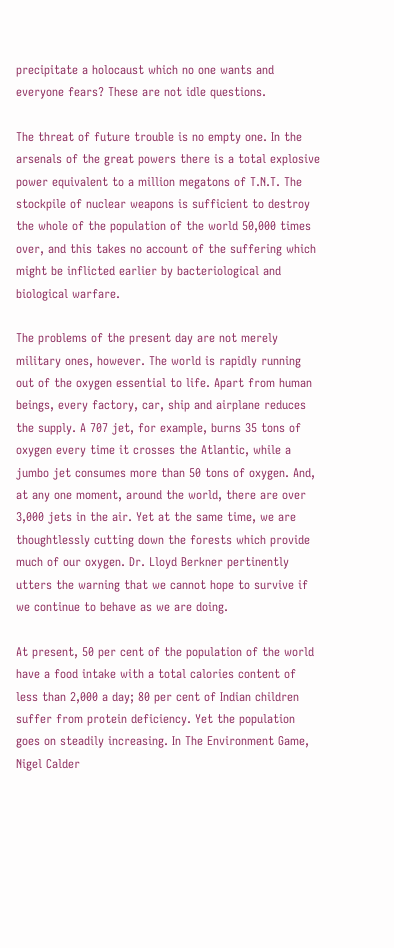precipitate a holocaust which no one wants and everyone fears? These are not idle questions.

The threat of future trouble is no empty one. In the arsenals of the great powers there is a total explosive power equivalent to a million megatons of T.N.T. The stockpile of nuclear weapons is sufficient to destroy the whole of the population of the world 50,000 times over, and this takes no account of the suffering which might be inflicted earlier by bacteriological and biological warfare.

The problems of the present day are not merely military ones, however. The world is rapidly running out of the oxygen essential to life. Apart from human beings, every factory, car, ship and airplane reduces the supply. A 707 jet, for example, burns 35 tons of oxygen every time it crosses the Atlantic, while a jumbo jet consumes more than 50 tons of oxygen. And, at any one moment, around the world, there are over 3,000 jets in the air. Yet at the same time, we are thoughtlessly cutting down the forests which provide much of our oxygen. Dr. Lloyd Berkner pertinently utters the warning that we cannot hope to survive if we continue to behave as we are doing.

At present, 50 per cent of the population of the world have a food intake with a total calories content of less than 2,000 a day; 80 per cent of Indian children suffer from protein deficiency. Yet the population goes on steadily increasing. In The Environment Game, Nigel Calder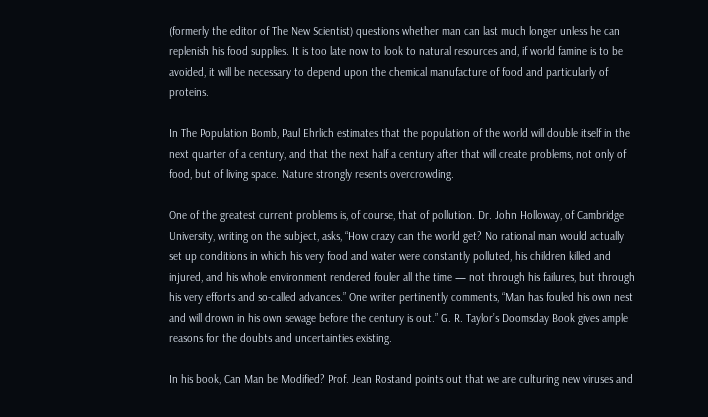(formerly the editor of The New Scientist) questions whether man can last much longer unless he can replenish his food supplies. It is too late now to look to natural resources and, if world famine is to be avoided, it will be necessary to depend upon the chemical manufacture of food and particularly of proteins.

In The Population Bomb, Paul Ehrlich estimates that the population of the world will double itself in the next quarter of a century, and that the next half a century after that will create problems, not only of food, but of living space. Nature strongly resents overcrowding.

One of the greatest current problems is, of course, that of pollution. Dr. John Holloway, of Cambridge University, writing on the subject, asks, “How crazy can the world get? No rational man would actually set up conditions in which his very food and water were constantly polluted, his children killed and injured, and his whole environment rendered fouler all the time — not through his failures, but through his very efforts and so-called advances.” One writer pertinently comments, “Man has fouled his own nest and will drown in his own sewage before the century is out.” G. R. Taylor’s Doomsday Book gives ample reasons for the doubts and uncertainties existing.

In his book, Can Man be Modified? Prof. Jean Rostand points out that we are culturing new viruses and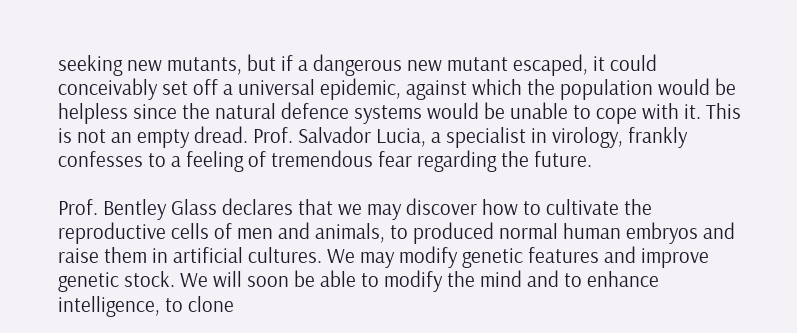seeking new mutants, but if a dangerous new mutant escaped, it could conceivably set off a universal epidemic, against which the population would be helpless since the natural defence systems would be unable to cope with it. This is not an empty dread. Prof. Salvador Lucia, a specialist in virology, frankly confesses to a feeling of tremendous fear regarding the future.

Prof. Bentley Glass declares that we may discover how to cultivate the reproductive cells of men and animals, to produced normal human embryos and raise them in artificial cultures. We may modify genetic features and improve genetic stock. We will soon be able to modify the mind and to enhance intelligence, to clone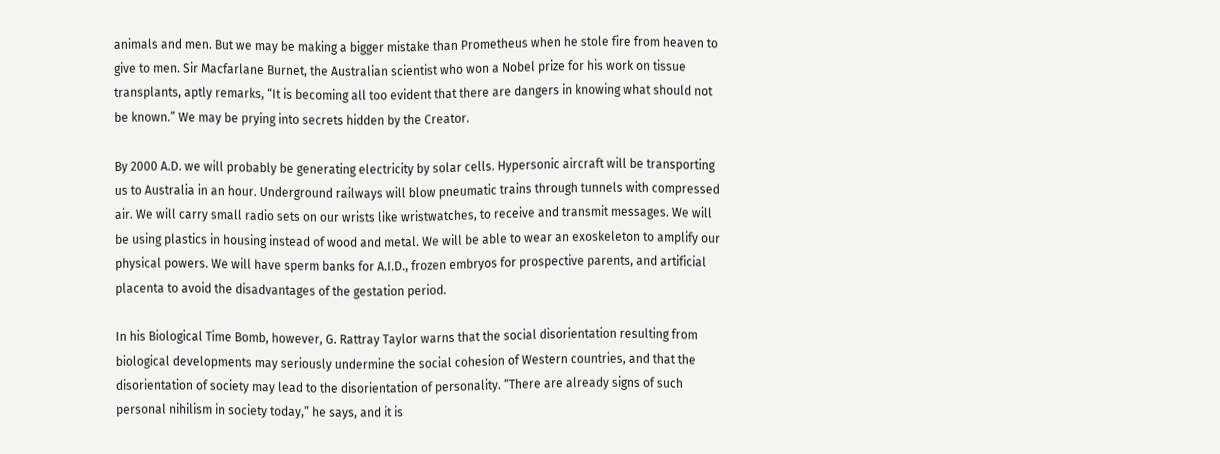animals and men. But we may be making a bigger mistake than Prometheus when he stole fire from heaven to give to men. Sir Macfarlane Burnet, the Australian scientist who won a Nobel prize for his work on tissue transplants, aptly remarks, “It is becoming all too evident that there are dangers in knowing what should not be known.” We may be prying into secrets hidden by the Creator.

By 2000 A.D. we will probably be generating electricity by solar cells. Hypersonic aircraft will be transporting us to Australia in an hour. Underground railways will blow pneumatic trains through tunnels with compressed air. We will carry small radio sets on our wrists like wristwatches, to receive and transmit messages. We will be using plastics in housing instead of wood and metal. We will be able to wear an exoskeleton to amplify our physical powers. We will have sperm banks for A.I.D., frozen embryos for prospective parents, and artificial placenta to avoid the disadvantages of the gestation period.

In his Biological Time Bomb, however, G. Rattray Taylor warns that the social disorientation resulting from biological developments may seriously undermine the social cohesion of Western countries, and that the disorientation of society may lead to the disorientation of personality. “There are already signs of such personal nihilism in society today,” he says, and it is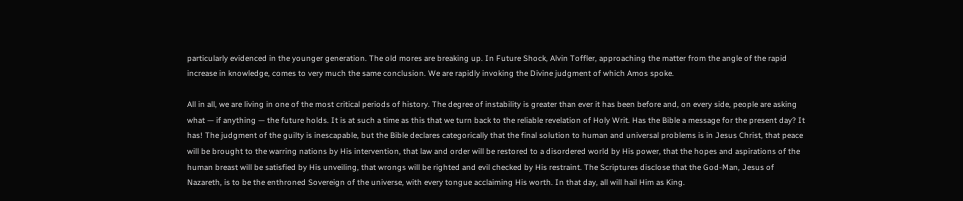particularly evidenced in the younger generation. The old mores are breaking up. In Future Shock, Alvin Toffler, approaching the matter from the angle of the rapid increase in knowledge, comes to very much the same conclusion. We are rapidly invoking the Divine judgment of which Amos spoke.

All in all, we are living in one of the most critical periods of history. The degree of instability is greater than ever it has been before and, on every side, people are asking what — if anything — the future holds. It is at such a time as this that we turn back to the reliable revelation of Holy Writ. Has the Bible a message for the present day? It has! The judgment of the guilty is inescapable, but the Bible declares categorically that the final solution to human and universal problems is in Jesus Christ, that peace will be brought to the warring nations by His intervention, that law and order will be restored to a disordered world by His power, that the hopes and aspirations of the human breast will be satisfied by His unveiling, that wrongs will be righted and evil checked by His restraint. The Scriptures disclose that the God-Man, Jesus of Nazareth, is to be the enthroned Sovereign of the universe, with every tongue acclaiming His worth. In that day, all will hail Him as King.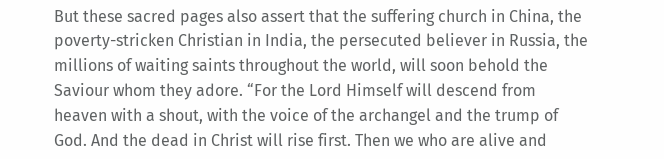But these sacred pages also assert that the suffering church in China, the poverty-stricken Christian in India, the persecuted believer in Russia, the millions of waiting saints throughout the world, will soon behold the Saviour whom they adore. “For the Lord Himself will descend from heaven with a shout, with the voice of the archangel and the trump of God. And the dead in Christ will rise first. Then we who are alive and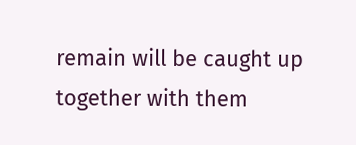remain will be caught up together with them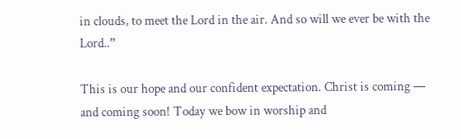in clouds, to meet the Lord in the air. And so will we ever be with the Lord..”

This is our hope and our confident expectation. Christ is coming — and coming soon! Today we bow in worship and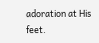adoration at His feet.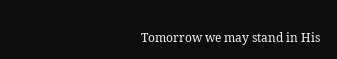Tomorrow we may stand in His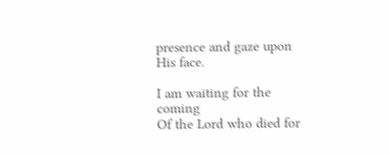presence and gaze upon His face.

I am waiting for the coming
Of the Lord who died for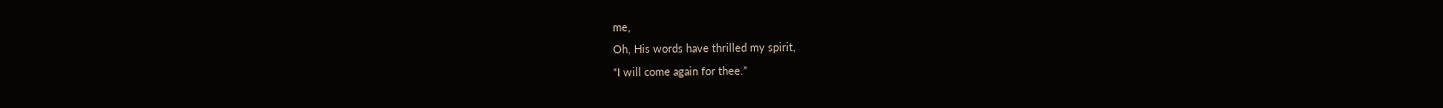me,
Oh, His words have thrilled my spirit,
“I will come again for thee.”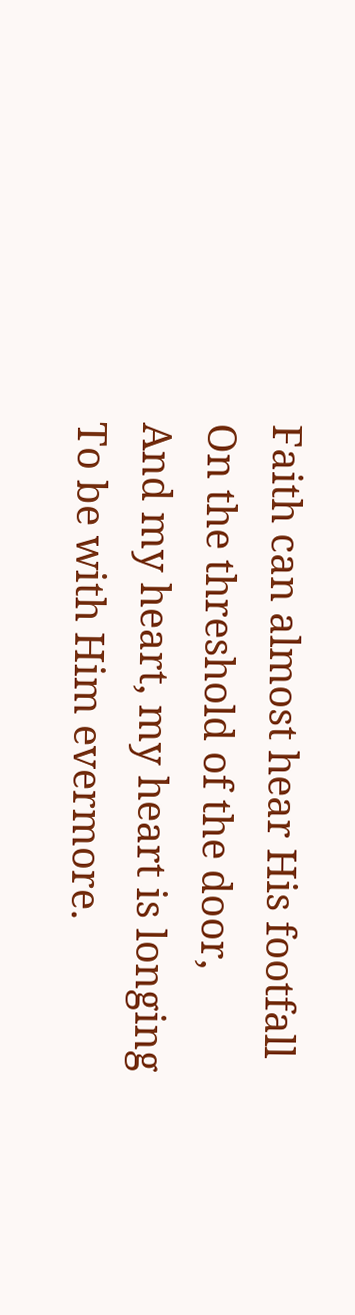Faith can almost hear His footfall
On the threshold of the door,
And my heart, my heart is longing
To be with Him evermore.